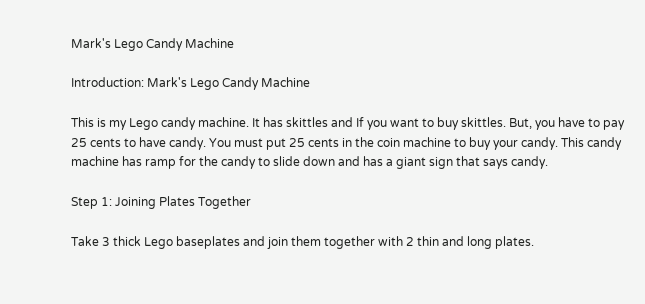Mark's Lego Candy Machine

Introduction: Mark's Lego Candy Machine

This is my Lego candy machine. It has skittles and If you want to buy skittles. But, you have to pay 25 cents to have candy. You must put 25 cents in the coin machine to buy your candy. This candy machine has ramp for the candy to slide down and has a giant sign that says candy.

Step 1: Joining Plates Together

Take 3 thick Lego baseplates and join them together with 2 thin and long plates.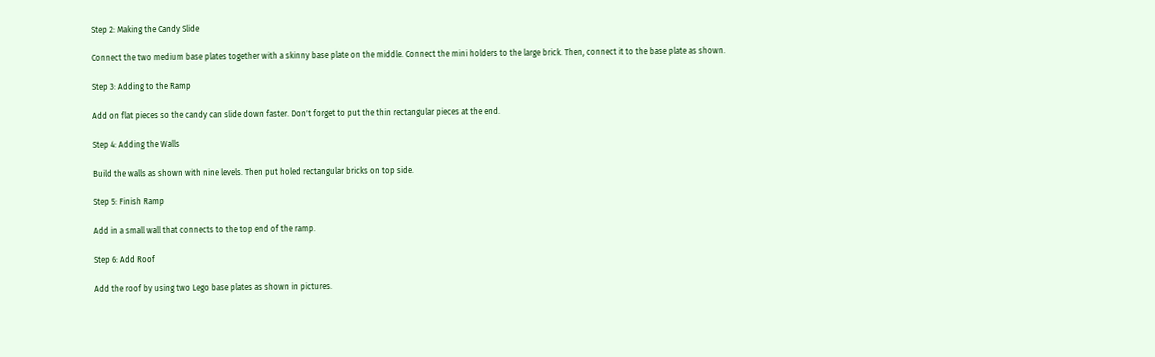Step 2: Making the Candy Slide

Connect the two medium base plates together with a skinny base plate on the middle. Connect the mini holders to the large brick. Then, connect it to the base plate as shown.

Step 3: Adding to the Ramp

Add on flat pieces so the candy can slide down faster. Don't forget to put the thin rectangular pieces at the end.

Step 4: Adding the Walls

Build the walls as shown with nine levels. Then put holed rectangular bricks on top side.

Step 5: Finish Ramp

Add in a small wall that connects to the top end of the ramp.

Step 6: Add Roof

Add the roof by using two Lego base plates as shown in pictures.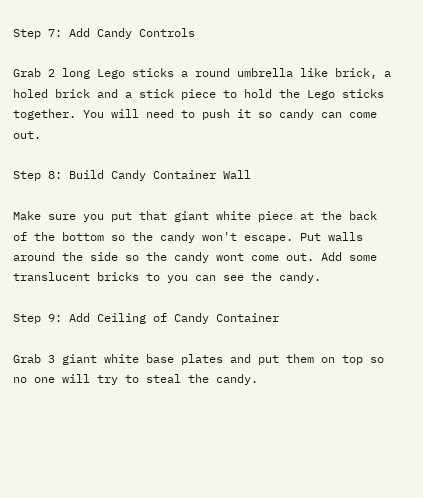Step 7: Add Candy Controls

Grab 2 long Lego sticks a round umbrella like brick, a holed brick and a stick piece to hold the Lego sticks together. You will need to push it so candy can come out.

Step 8: Build Candy Container Wall

Make sure you put that giant white piece at the back of the bottom so the candy won't escape. Put walls around the side so the candy wont come out. Add some translucent bricks to you can see the candy.

Step 9: Add Ceiling of Candy Container

Grab 3 giant white base plates and put them on top so no one will try to steal the candy.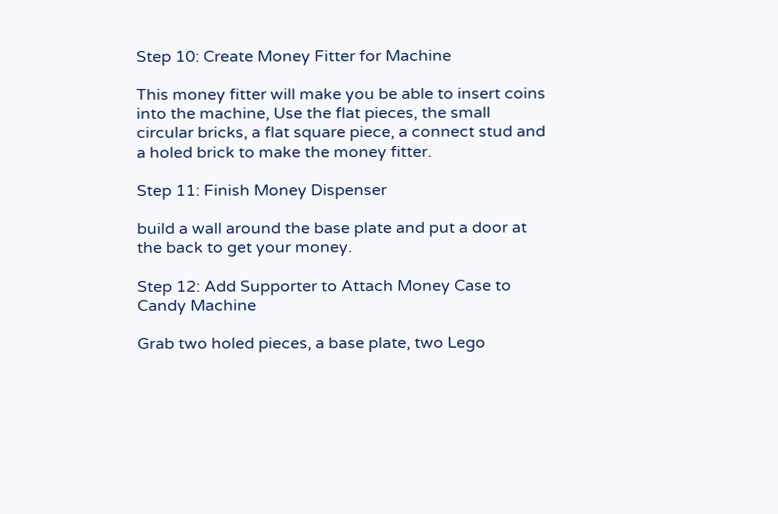Step 10: Create Money Fitter for Machine

This money fitter will make you be able to insert coins into the machine, Use the flat pieces, the small circular bricks, a flat square piece, a connect stud and a holed brick to make the money fitter.

Step 11: Finish Money Dispenser

build a wall around the base plate and put a door at the back to get your money.

Step 12: Add Supporter to Attach Money Case to Candy Machine

Grab two holed pieces, a base plate, two Lego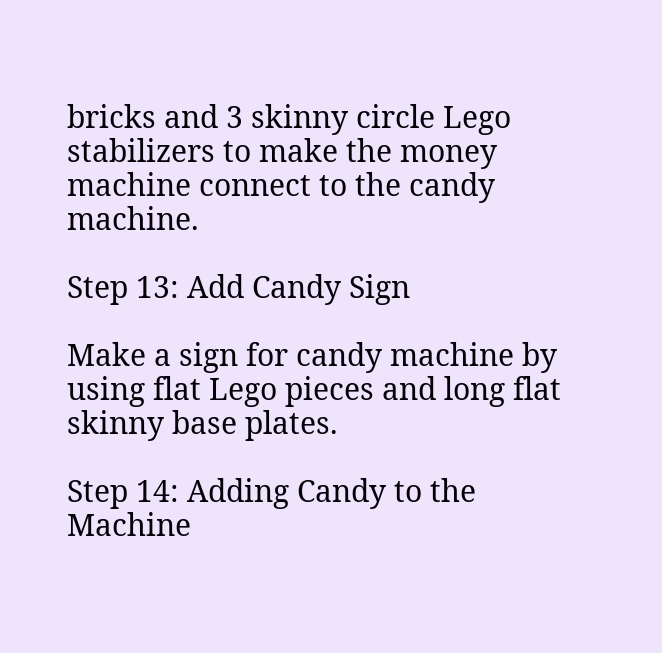bricks and 3 skinny circle Lego stabilizers to make the money machine connect to the candy machine.

Step 13: Add Candy Sign

Make a sign for candy machine by using flat Lego pieces and long flat skinny base plates.

Step 14: Adding Candy to the Machine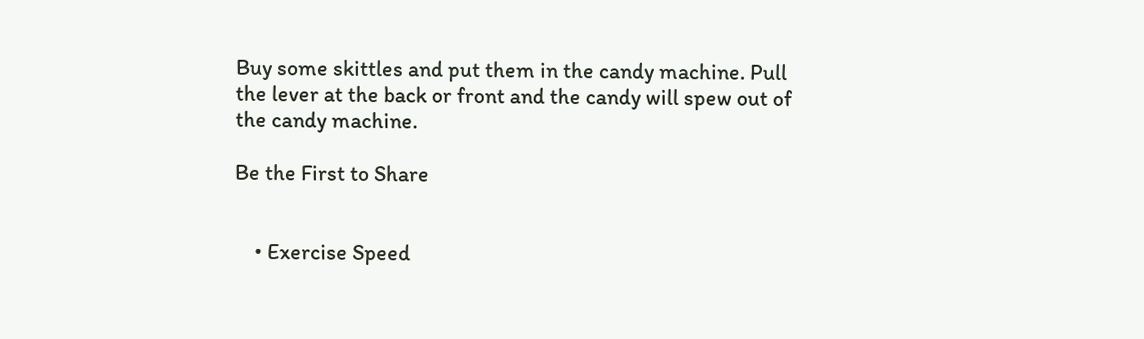Buy some skittles and put them in the candy machine. Pull the lever at the back or front and the candy will spew out of the candy machine.

Be the First to Share


    • Exercise Speed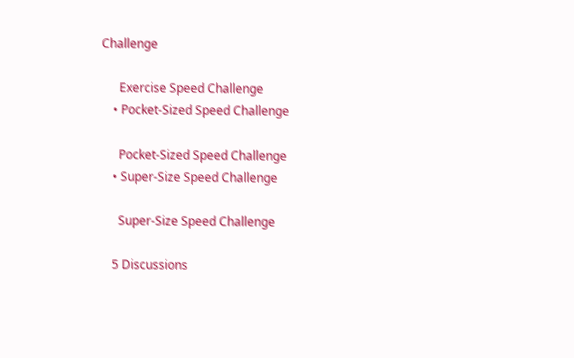Challenge

      Exercise Speed Challenge
    • Pocket-Sized Speed Challenge

      Pocket-Sized Speed Challenge
    • Super-Size Speed Challenge

      Super-Size Speed Challenge

    5 Discussions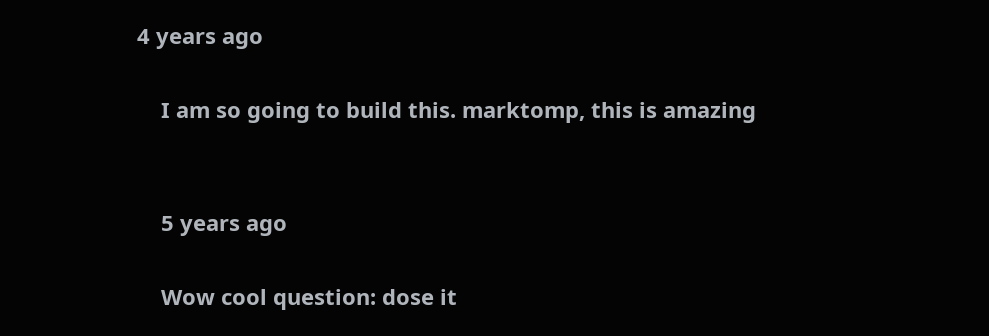4 years ago

    I am so going to build this. marktomp, this is amazing


    5 years ago

    Wow cool question: dose it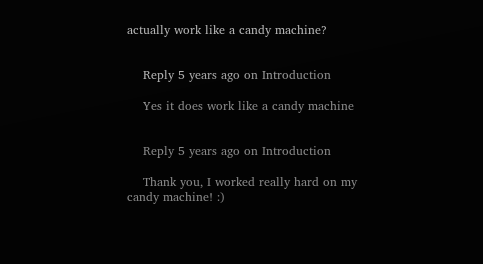actually work like a candy machine?


    Reply 5 years ago on Introduction

    Yes it does work like a candy machine


    Reply 5 years ago on Introduction

    Thank you, I worked really hard on my candy machine! :)